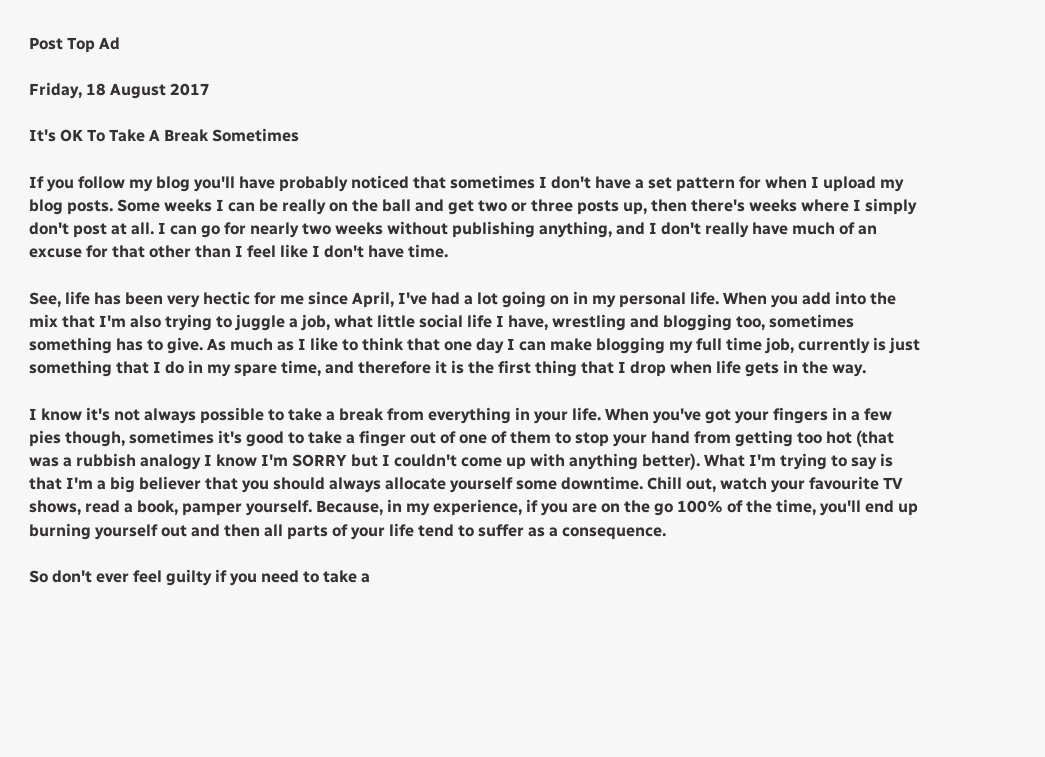Post Top Ad

Friday, 18 August 2017

It's OK To Take A Break Sometimes

If you follow my blog you'll have probably noticed that sometimes I don't have a set pattern for when I upload my blog posts. Some weeks I can be really on the ball and get two or three posts up, then there's weeks where I simply don't post at all. I can go for nearly two weeks without publishing anything, and I don't really have much of an excuse for that other than I feel like I don't have time.

See, life has been very hectic for me since April, I've had a lot going on in my personal life. When you add into the mix that I'm also trying to juggle a job, what little social life I have, wrestling and blogging too, sometimes something has to give. As much as I like to think that one day I can make blogging my full time job, currently is just something that I do in my spare time, and therefore it is the first thing that I drop when life gets in the way.

I know it's not always possible to take a break from everything in your life. When you've got your fingers in a few pies though, sometimes it's good to take a finger out of one of them to stop your hand from getting too hot (that was a rubbish analogy I know I'm SORRY but I couldn't come up with anything better). What I'm trying to say is that I'm a big believer that you should always allocate yourself some downtime. Chill out, watch your favourite TV shows, read a book, pamper yourself. Because, in my experience, if you are on the go 100% of the time, you'll end up burning yourself out and then all parts of your life tend to suffer as a consequence.

So don't ever feel guilty if you need to take a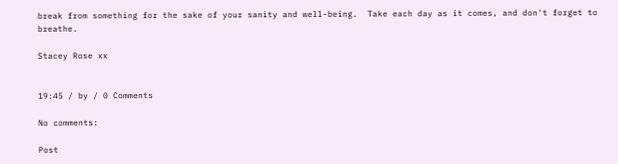break from something for the sake of your sanity and well-being.  Take each day as it comes, and don't forget to breathe.

Stacey Rose xx


19:45 / by / 0 Comments

No comments:

Post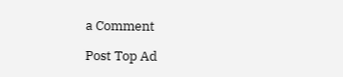a Comment

Post Top Ad